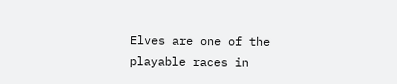Elves are one of the playable races in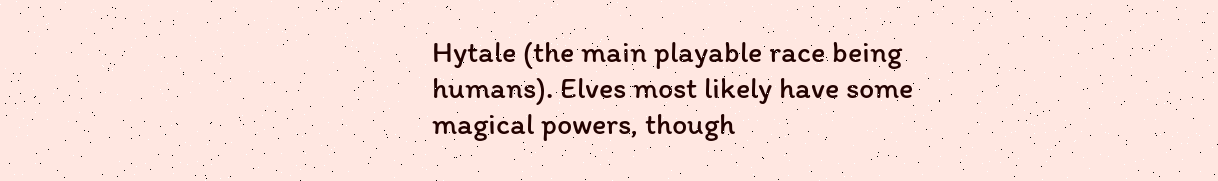Hytale (the main playable race being humans). Elves most likely have some magical powers, though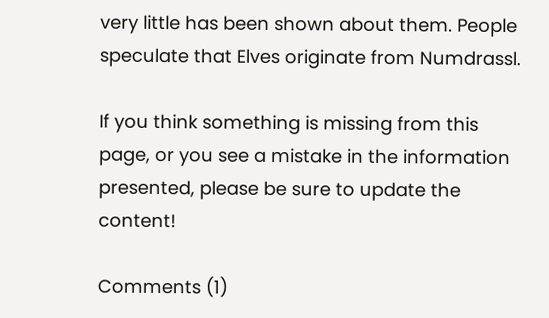very little has been shown about them. People speculate that Elves originate from Numdrassl.

If you think something is missing from this page, or you see a mistake in the information presented, please be sure to update the content!

Comments (1)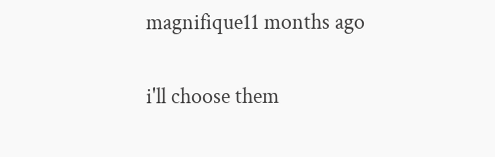magnifique11 months ago

i'll choose them